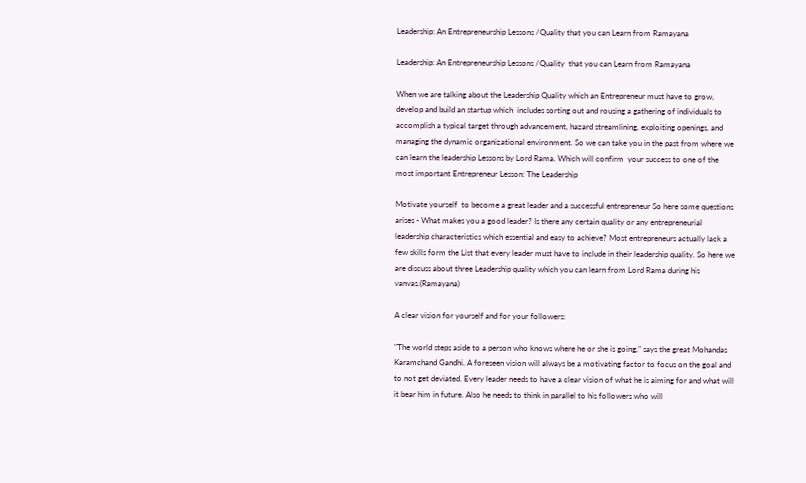Leadership: An Entrepreneurship Lessons /Quality that you can Learn from Ramayana

Leadership: An Entrepreneurship Lessons /Quality  that you can Learn from Ramayana

When we are talking about the Leadership Quality which an Entrepreneur must have to grow, develop and build an startup which  includes sorting out and rousing a gathering of individuals to accomplish a typical target through advancement, hazard streamlining, exploiting openings, and managing the dynamic organizational environment. So we can take you in the past from where we can learn the leadership Lessons by Lord Rama. Which will confirm  your success to one of the most important Entrepreneur Lesson: The Leadership

Motivate yourself  to become a great leader and a successful entrepreneur So here some questions arises - What makes you a good leader? Is there any certain quality or any entrepreneurial leadership characteristics which essential and easy to achieve? Most entrepreneurs actually lack a few skills form the List that every leader must have to include in their leadership quality. So here we are discuss about three Leadership quality which you can learn from Lord Rama during his vanvas.(Ramayana)

A clear vision for yourself and for your followers:

"The world steps aside to a person who knows where he or she is going," says the great Mohandas Karamchand Gandhi. A foreseen vision will always be a motivating factor to focus on the goal and to not get deviated. Every leader needs to have a clear vision of what he is aiming for and what will it bear him in future. Also he needs to think in parallel to his followers who will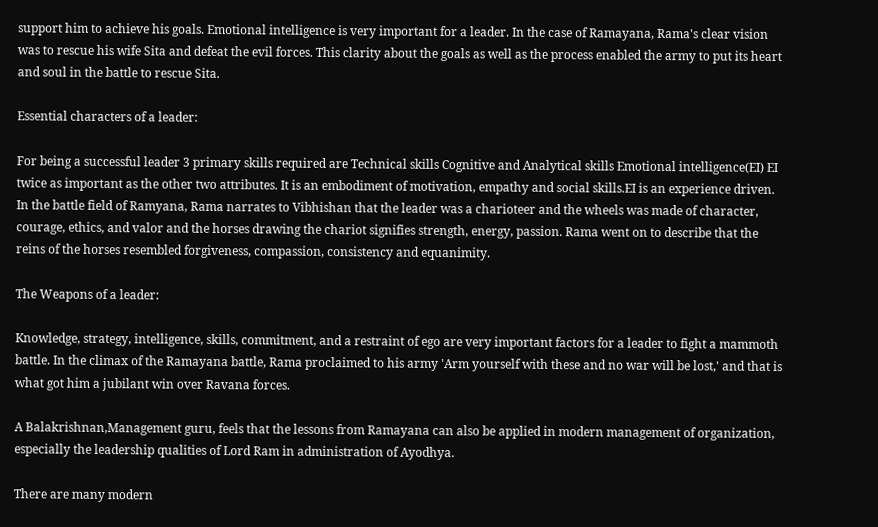support him to achieve his goals. Emotional intelligence is very important for a leader. In the case of Ramayana, Rama's clear vision was to rescue his wife Sita and defeat the evil forces. This clarity about the goals as well as the process enabled the army to put its heart and soul in the battle to rescue Sita.

Essential characters of a leader:

For being a successful leader 3 primary skills required are Technical skills Cognitive and Analytical skills Emotional intelligence(EI) EI twice as important as the other two attributes. It is an embodiment of motivation, empathy and social skills.EI is an experience driven. In the battle field of Ramyana, Rama narrates to Vibhishan that the leader was a charioteer and the wheels was made of character, courage, ethics, and valor and the horses drawing the chariot signifies strength, energy, passion. Rama went on to describe that the reins of the horses resembled forgiveness, compassion, consistency and equanimity.

The Weapons of a leader:

Knowledge, strategy, intelligence, skills, commitment, and a restraint of ego are very important factors for a leader to fight a mammoth battle. In the climax of the Ramayana battle, Rama proclaimed to his army 'Arm yourself with these and no war will be lost,' and that is what got him a jubilant win over Ravana forces.

A Balakrishnan,Management guru, feels that the lessons from Ramayana can also be applied in modern management of organization, especially the leadership qualities of Lord Ram in administration of Ayodhya.

There are many modern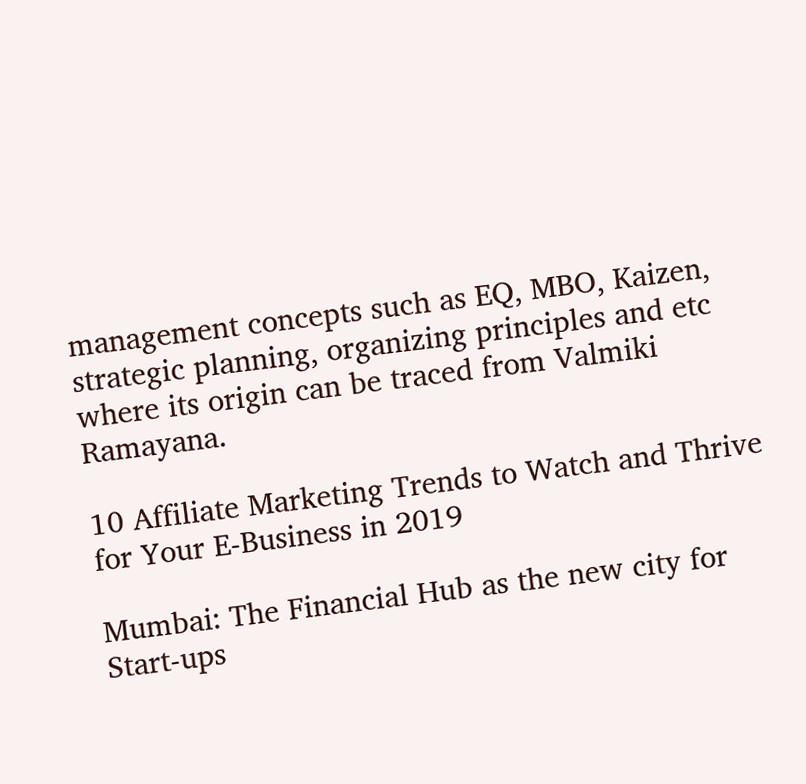management concepts such as EQ, MBO, Kaizen, strategic planning, organizing principles and etc where its origin can be traced from Valmiki Ramayana.

10 Affiliate Marketing Trends to Watch and Thrive for Your E-Business in 2019

Mumbai: The Financial Hub as the new city for Start-ups